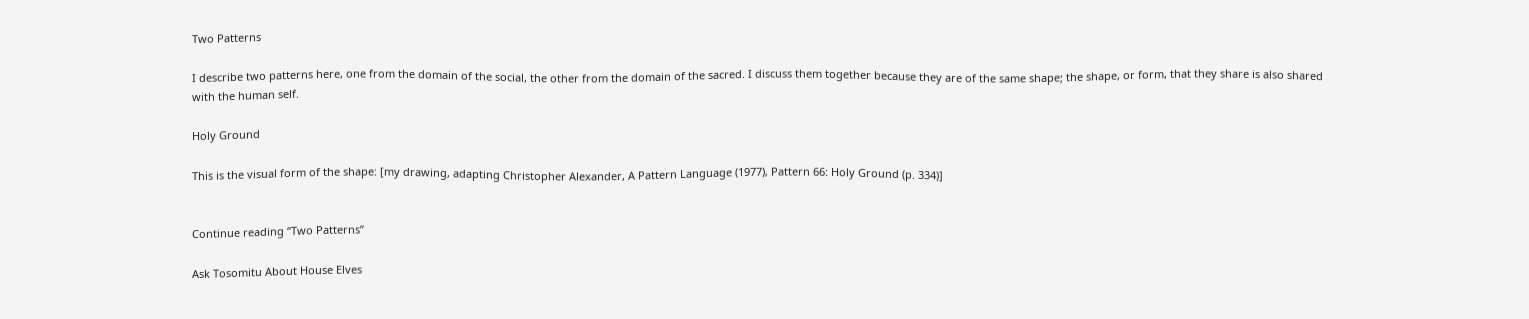Two Patterns

I describe two patterns here, one from the domain of the social, the other from the domain of the sacred. I discuss them together because they are of the same shape; the shape, or form, that they share is also shared with the human self.

Holy Ground

This is the visual form of the shape: [my drawing, adapting Christopher Alexander, A Pattern Language (1977), Pattern 66: Holy Ground (p. 334)]


Continue reading “Two Patterns”

Ask Tosomitu About House Elves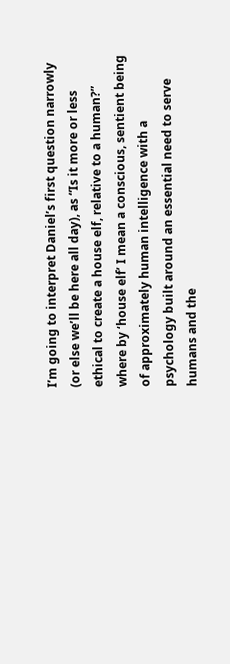I’m going to interpret Daniel’s first question narrowly (or else we’ll be here all day), as “Is it more or less ethical to create a house elf, relative to a human?” where by ‘house elf’ I mean a conscious, sentient being of approximately human intelligence with a psychology built around an essential need to serve humans and the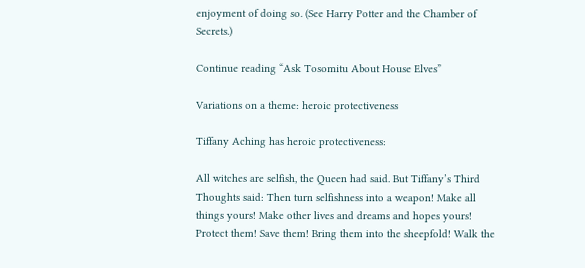enjoyment of doing so. (See Harry Potter and the Chamber of Secrets.)

Continue reading “Ask Tosomitu About House Elves”

Variations on a theme: heroic protectiveness

Tiffany Aching has heroic protectiveness:

All witches are selfish, the Queen had said. But Tiffany’s Third Thoughts said: Then turn selfishness into a weapon! Make all things yours! Make other lives and dreams and hopes yours! Protect them! Save them! Bring them into the sheepfold! Walk the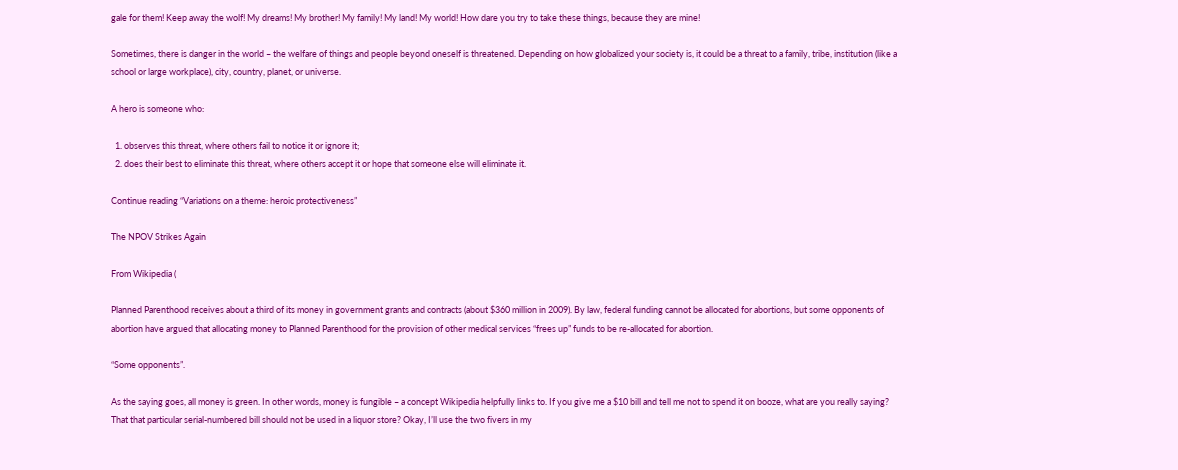gale for them! Keep away the wolf! My dreams! My brother! My family! My land! My world! How dare you try to take these things, because they are mine!

Sometimes, there is danger in the world – the welfare of things and people beyond oneself is threatened. Depending on how globalized your society is, it could be a threat to a family, tribe, institution (like a school or large workplace), city, country, planet, or universe.

A hero is someone who:

  1. observes this threat, where others fail to notice it or ignore it;
  2. does their best to eliminate this threat, where others accept it or hope that someone else will eliminate it.

Continue reading “Variations on a theme: heroic protectiveness”

The NPOV Strikes Again

From Wikipedia (

Planned Parenthood receives about a third of its money in government grants and contracts (about $360 million in 2009). By law, federal funding cannot be allocated for abortions, but some opponents of abortion have argued that allocating money to Planned Parenthood for the provision of other medical services “frees up” funds to be re-allocated for abortion.

“Some opponents”.

As the saying goes, all money is green. In other words, money is fungible – a concept Wikipedia helpfully links to. If you give me a $10 bill and tell me not to spend it on booze, what are you really saying? That that particular serial-numbered bill should not be used in a liquor store? Okay, I’ll use the two fivers in my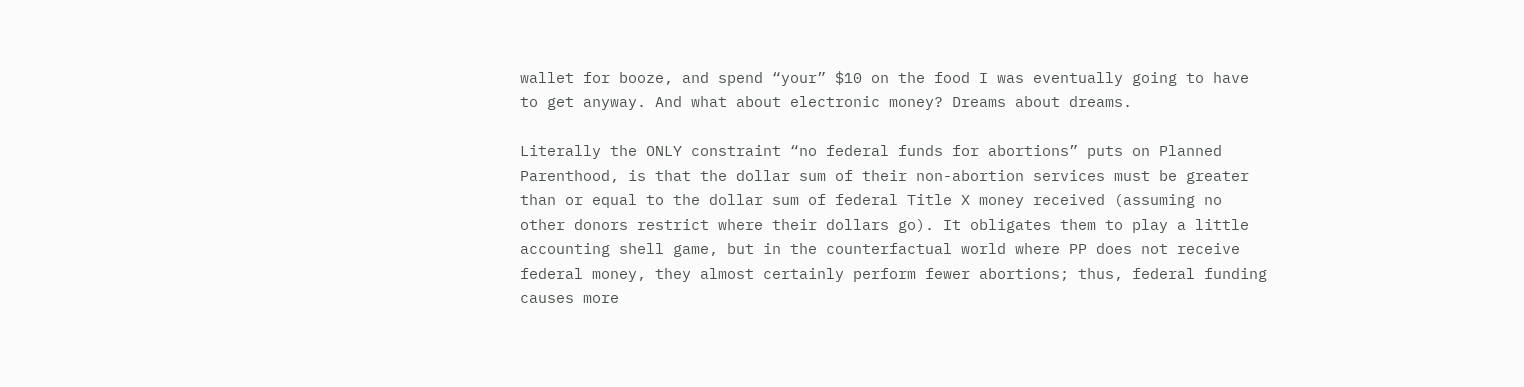wallet for booze, and spend “your” $10 on the food I was eventually going to have to get anyway. And what about electronic money? Dreams about dreams.

Literally the ONLY constraint “no federal funds for abortions” puts on Planned Parenthood, is that the dollar sum of their non-abortion services must be greater than or equal to the dollar sum of federal Title X money received (assuming no other donors restrict where their dollars go). It obligates them to play a little accounting shell game, but in the counterfactual world where PP does not receive federal money, they almost certainly perform fewer abortions; thus, federal funding causes more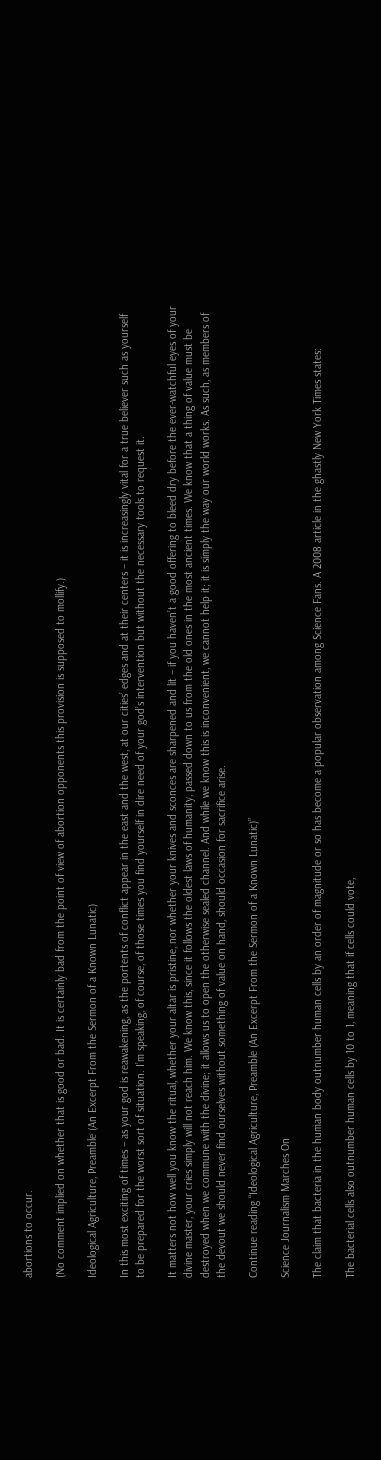abortions to occur.

(No comment implied on whether that is good or bad. It is certainly bad from the point of view of abortion opponents this provision is supposed to mollify.)

Ideological Agriculture, Preamble (An Excerpt From the Sermon of a Known Lunatic)

In this most exciting of times – as your god is reawakening, as the portents of conflict appear in the east and the west, at our cities’ edges and at their centers – it is increasingly vital for a true believer such as yourself to be prepared for the worst sort of situation. I’m speaking, of course, of those times you find yourself in dire need of your god’s intervention but without the necessary tools to request it.

It matters not how well you know the ritual, whether your altar is pristine, nor whether your knives and sconces are sharpened and lit – if you haven’t a good offering to bleed dry before the ever-watchful eyes of your divine master, your cries simply will not reach him. We know this, since it follows the oldest laws of humanity, passed down to us from the old ones in the most ancient times. We know that a thing of value must be destroyed when we commune with the divine; it allows us to open the otherwise sealed channel. And while we know this is inconvenient, we cannot help it; it is simply the way our world works. As such, as members of the devout we should never find ourselves without something of value on hand, should occasion for sacrifice arise.

Continue reading “Ideological Agriculture, Preamble (An Excerpt From the Sermon of a Known Lunatic)”

Science Journalism Marches On

The claim that bacteria in the human body outnumber human cells by an order of magnitude or so has become a popular observation among Science Fans. A 2008 article in the ghastly New York Times states:

The bacterial cells also outnumber human cells by 10 to 1, meaning that if cells could vote,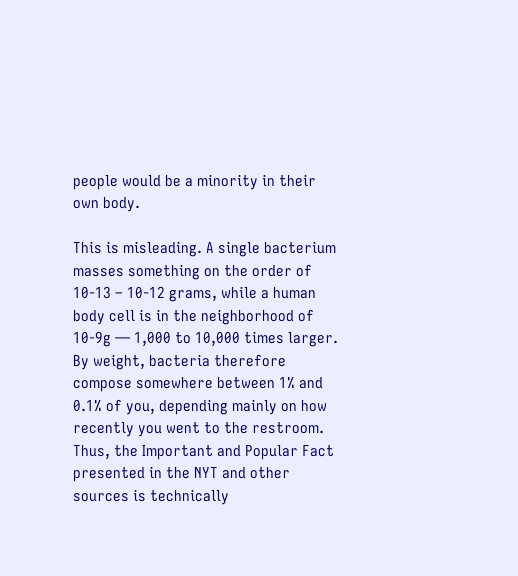people would be a minority in their own body.

This is misleading. A single bacterium masses something on the order of 10-13 – 10-12 grams, while a human body cell is in the neighborhood of 10-9g — 1,000 to 10,000 times larger. By weight, bacteria therefore compose somewhere between 1% and 0.1% of you, depending mainly on how recently you went to the restroom. Thus, the Important and Popular Fact presented in the NYT and other sources is technically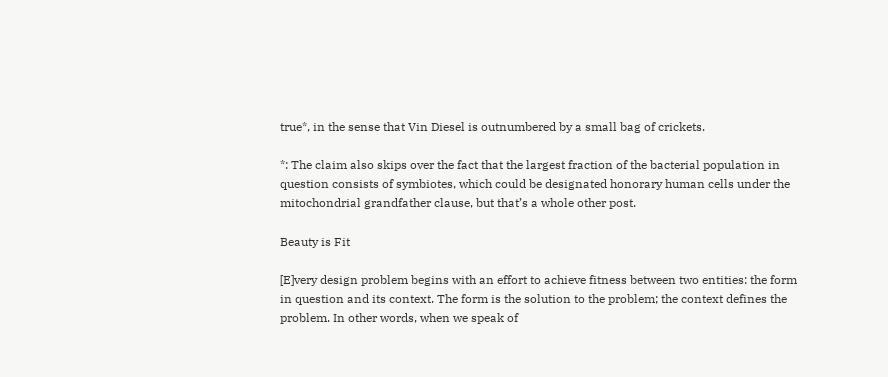true*, in the sense that Vin Diesel is outnumbered by a small bag of crickets.

*: The claim also skips over the fact that the largest fraction of the bacterial population in question consists of symbiotes, which could be designated honorary human cells under the mitochondrial grandfather clause, but that’s a whole other post.

Beauty is Fit

[E]very design problem begins with an effort to achieve fitness between two entities: the form in question and its context. The form is the solution to the problem; the context defines the problem. In other words, when we speak of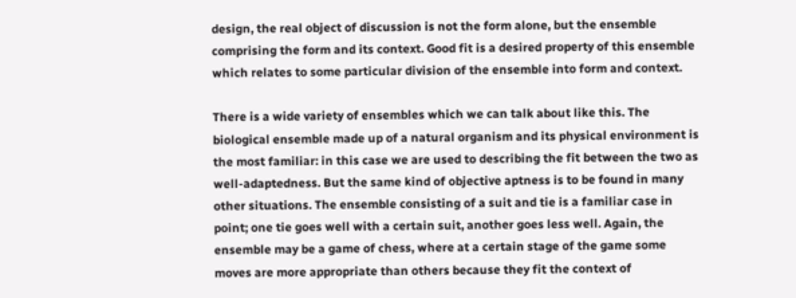design, the real object of discussion is not the form alone, but the ensemble comprising the form and its context. Good fit is a desired property of this ensemble which relates to some particular division of the ensemble into form and context.

There is a wide variety of ensembles which we can talk about like this. The biological ensemble made up of a natural organism and its physical environment is the most familiar: in this case we are used to describing the fit between the two as well-adaptedness. But the same kind of objective aptness is to be found in many other situations. The ensemble consisting of a suit and tie is a familiar case in point; one tie goes well with a certain suit, another goes less well. Again, the ensemble may be a game of chess, where at a certain stage of the game some moves are more appropriate than others because they fit the context of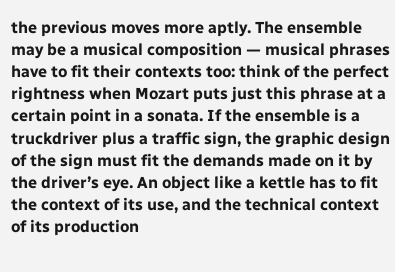the previous moves more aptly. The ensemble may be a musical composition — musical phrases have to fit their contexts too: think of the perfect rightness when Mozart puts just this phrase at a certain point in a sonata. If the ensemble is a truckdriver plus a traffic sign, the graphic design of the sign must fit the demands made on it by the driver’s eye. An object like a kettle has to fit the context of its use, and the technical context of its production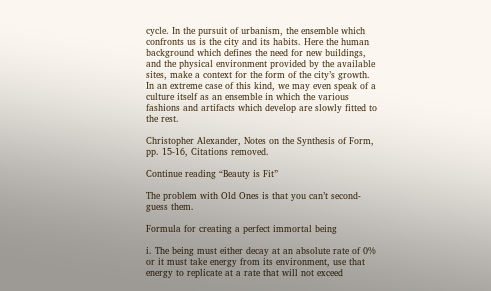cycle. In the pursuit of urbanism, the ensemble which confronts us is the city and its habits. Here the human background which defines the need for new buildings, and the physical environment provided by the available sites, make a context for the form of the city’s growth. In an extreme case of this kind, we may even speak of a culture itself as an ensemble in which the various fashions and artifacts which develop are slowly fitted to the rest.

Christopher Alexander, Notes on the Synthesis of Form, pp. 15-16, Citations removed.

Continue reading “Beauty is Fit”

The problem with Old Ones is that you can’t second-guess them.

Formula for creating a perfect immortal being

i. The being must either decay at an absolute rate of 0% or it must take energy from its environment, use that energy to replicate at a rate that will not exceed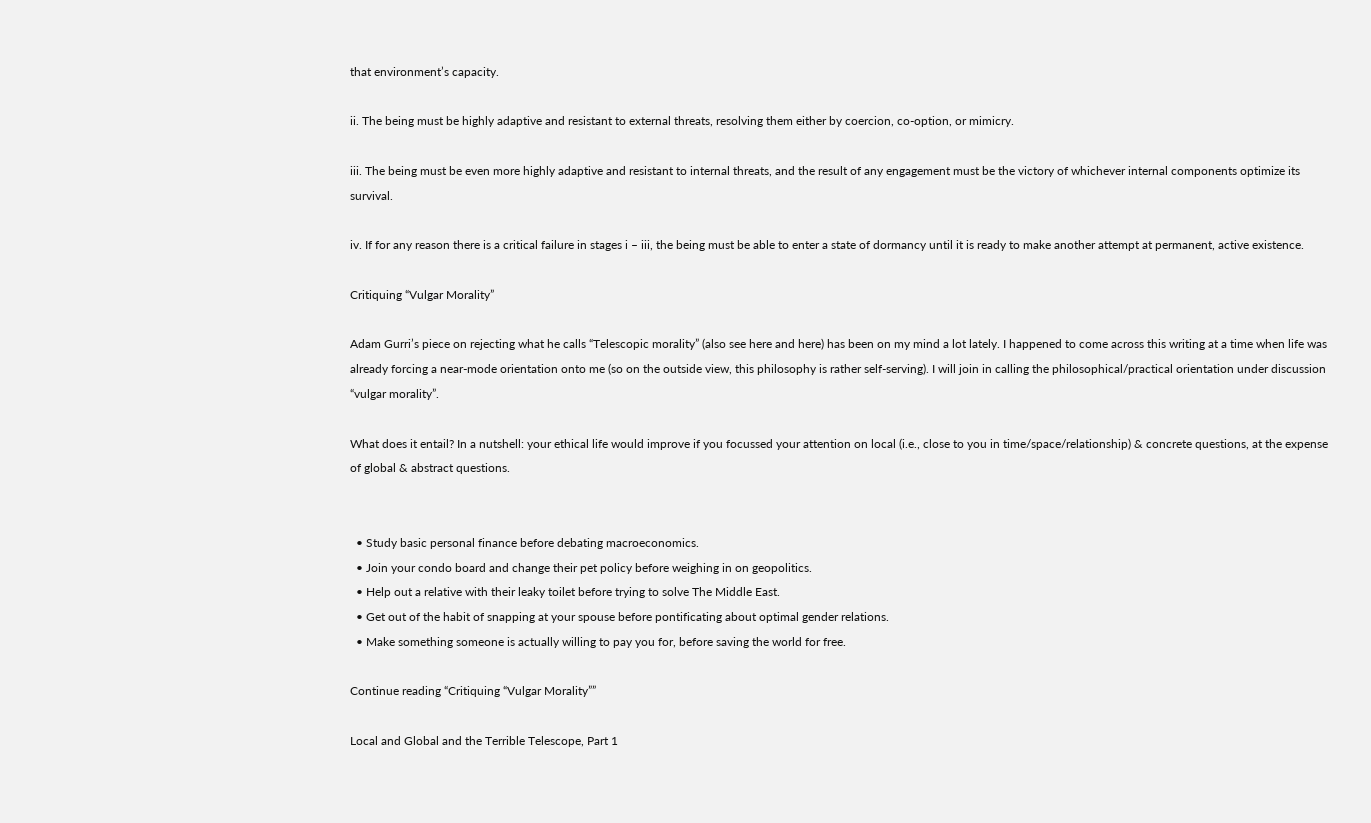that environment’s capacity.

ii. The being must be highly adaptive and resistant to external threats, resolving them either by coercion, co-option, or mimicry.

iii. The being must be even more highly adaptive and resistant to internal threats, and the result of any engagement must be the victory of whichever internal components optimize its survival.

iv. If for any reason there is a critical failure in stages i – iii, the being must be able to enter a state of dormancy until it is ready to make another attempt at permanent, active existence.

Critiquing “Vulgar Morality”

Adam Gurri’s piece on rejecting what he calls “Telescopic morality” (also see here and here) has been on my mind a lot lately. I happened to come across this writing at a time when life was already forcing a near-mode orientation onto me (so on the outside view, this philosophy is rather self-serving). I will join in calling the philosophical/practical orientation under discussion “vulgar morality”.

What does it entail? In a nutshell: your ethical life would improve if you focussed your attention on local (i.e., close to you in time/space/relationship) & concrete questions, at the expense of global & abstract questions.


  • Study basic personal finance before debating macroeconomics.
  • Join your condo board and change their pet policy before weighing in on geopolitics.
  • Help out a relative with their leaky toilet before trying to solve The Middle East.
  • Get out of the habit of snapping at your spouse before pontificating about optimal gender relations.
  • Make something someone is actually willing to pay you for, before saving the world for free.

Continue reading “Critiquing “Vulgar Morality””

Local and Global and the Terrible Telescope, Part 1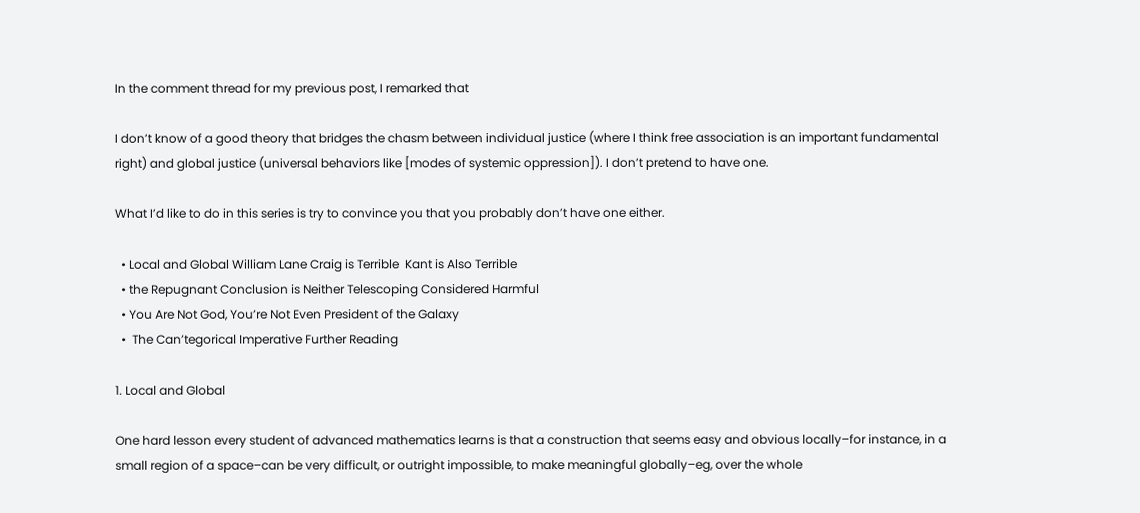In the comment thread for my previous post, I remarked that

I don’t know of a good theory that bridges the chasm between individual justice (where I think free association is an important fundamental right) and global justice (universal behaviors like [modes of systemic oppression]). I don’t pretend to have one.

What I’d like to do in this series is try to convince you that you probably don’t have one either.

  • Local and Global William Lane Craig is Terrible  Kant is Also Terrible
  • the Repugnant Conclusion is Neither Telescoping Considered Harmful
  • You Are Not God, You’re Not Even President of the Galaxy
  •  The Can’tegorical Imperative Further Reading

1. Local and Global

One hard lesson every student of advanced mathematics learns is that a construction that seems easy and obvious locally–for instance, in a small region of a space–can be very difficult, or outright impossible, to make meaningful globally–eg, over the whole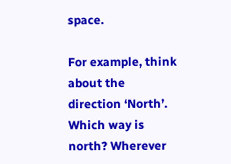space.

For example, think about the direction ‘North’.  Which way is north? Wherever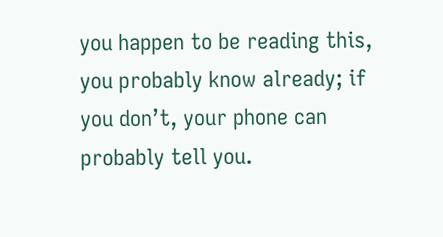you happen to be reading this, you probably know already; if you don’t, your phone can probably tell you.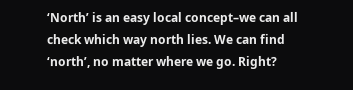‘North’ is an easy local concept–we can all check which way north lies. We can find ‘north’, no matter where we go. Right?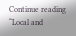Continue reading “Local and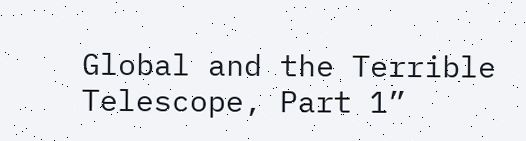Global and the Terrible Telescope, Part 1”